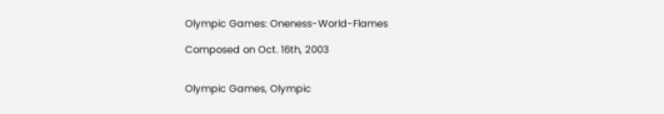Olympic Games: Oneness-World-Flames

Composed on Oct. 16th, 2003


Olympic Games, Olympic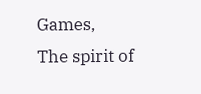Games,
The spirit of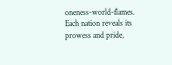oneness-world-flames.
Each nation reveals its prowess and pride,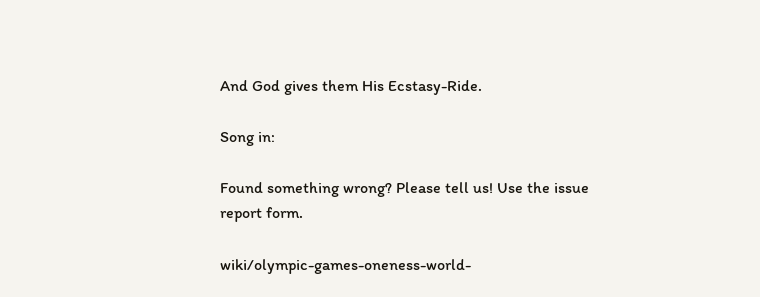And God gives them His Ecstasy-Ride.

Song in:

Found something wrong? Please tell us! Use the issue report form.

wiki/olympic-games-oneness-world-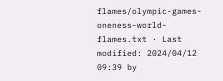flames/olympic-games-oneness-world-flames.txt · Last modified: 2024/04/12 09:39 by